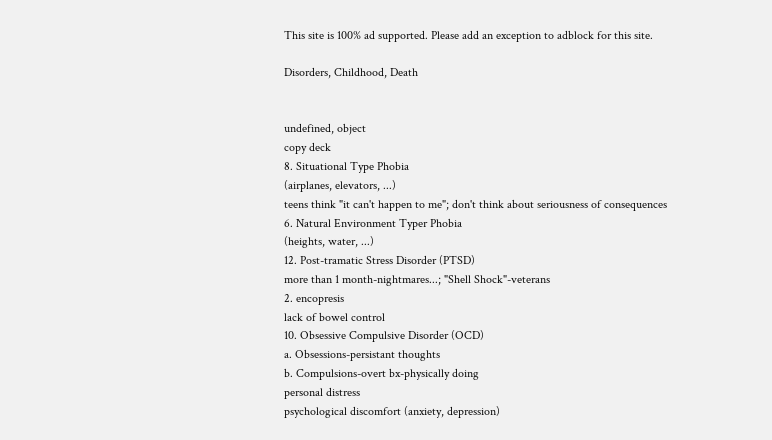This site is 100% ad supported. Please add an exception to adblock for this site.

Disorders, Childhood, Death


undefined, object
copy deck
8. Situational Type Phobia
(airplanes, elevators, ...)
teens think "it can't happen to me"; don't think about seriousness of consequences
6. Natural Environment Typer Phobia
(heights, water, ...)
12. Post-tramatic Stress Disorder (PTSD)
more than 1 month-nightmares...; "Shell Shock"-veterans
2. encopresis
lack of bowel control
10. Obsessive Compulsive Disorder (OCD)
a. Obsessions-persistant thoughts
b. Compulsions-overt bx-physically doing
personal distress
psychological discomfort (anxiety, depression)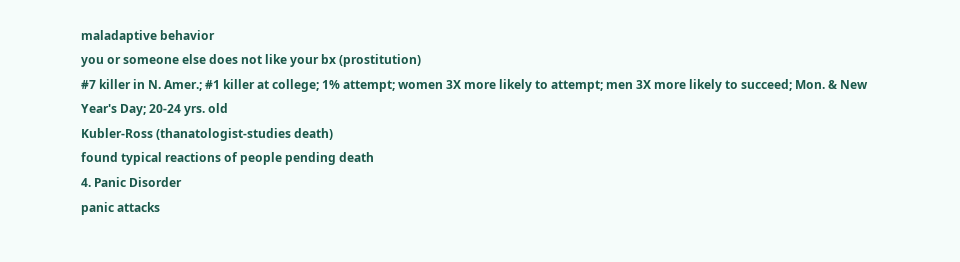maladaptive behavior
you or someone else does not like your bx (prostitution)
#7 killer in N. Amer.; #1 killer at college; 1% attempt; women 3X more likely to attempt; men 3X more likely to succeed; Mon. & New Year's Day; 20-24 yrs. old
Kubler-Ross (thanatologist-studies death)
found typical reactions of people pending death
4. Panic Disorder
panic attacks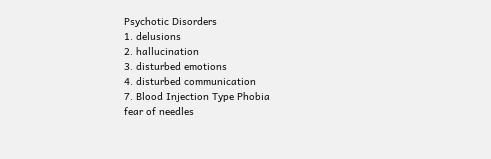Psychotic Disorders
1. delusions
2. hallucination
3. disturbed emotions
4. disturbed communication
7. Blood Injection Type Phobia
fear of needles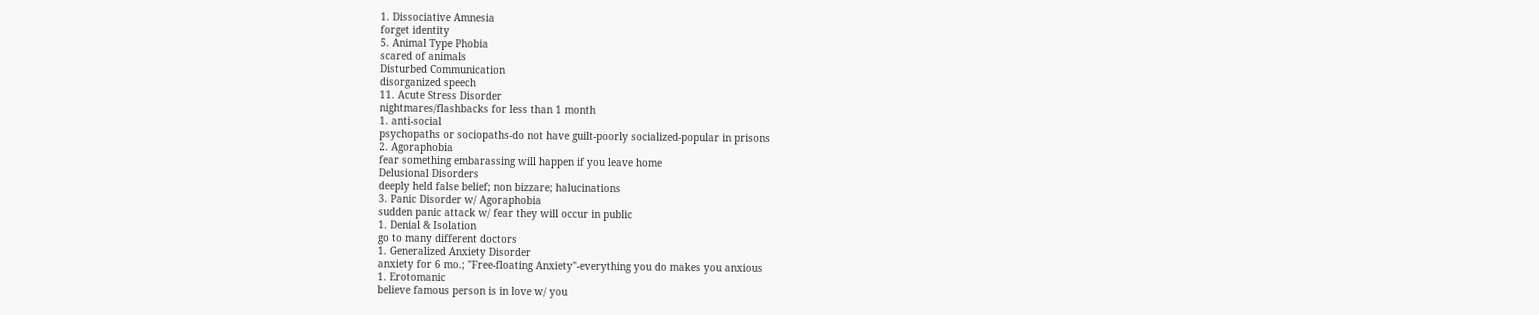1. Dissociative Amnesia
forget identity
5. Animal Type Phobia
scared of animals
Disturbed Communication
disorganized speech
11. Acute Stress Disorder
nightmares/flashbacks for less than 1 month
1. anti-social
psychopaths or sociopaths-do not have guilt-poorly socialized-popular in prisons
2. Agoraphobia
fear something embarassing will happen if you leave home
Delusional Disorders
deeply held false belief; non bizzare; halucinations
3. Panic Disorder w/ Agoraphobia
sudden panic attack w/ fear they will occur in public
1. Denial & Isolation
go to many different doctors
1. Generalized Anxiety Disorder
anxiety for 6 mo.; "Free-floating Anxiety"-everything you do makes you anxious
1. Erotomanic
believe famous person is in love w/ you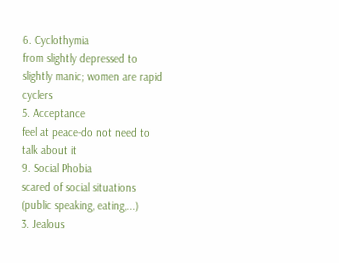6. Cyclothymia
from slightly depressed to slightly manic; women are rapid cyclers
5. Acceptance
feel at peace-do not need to talk about it
9. Social Phobia
scared of social situations (public speaking, eating,...)
3. Jealous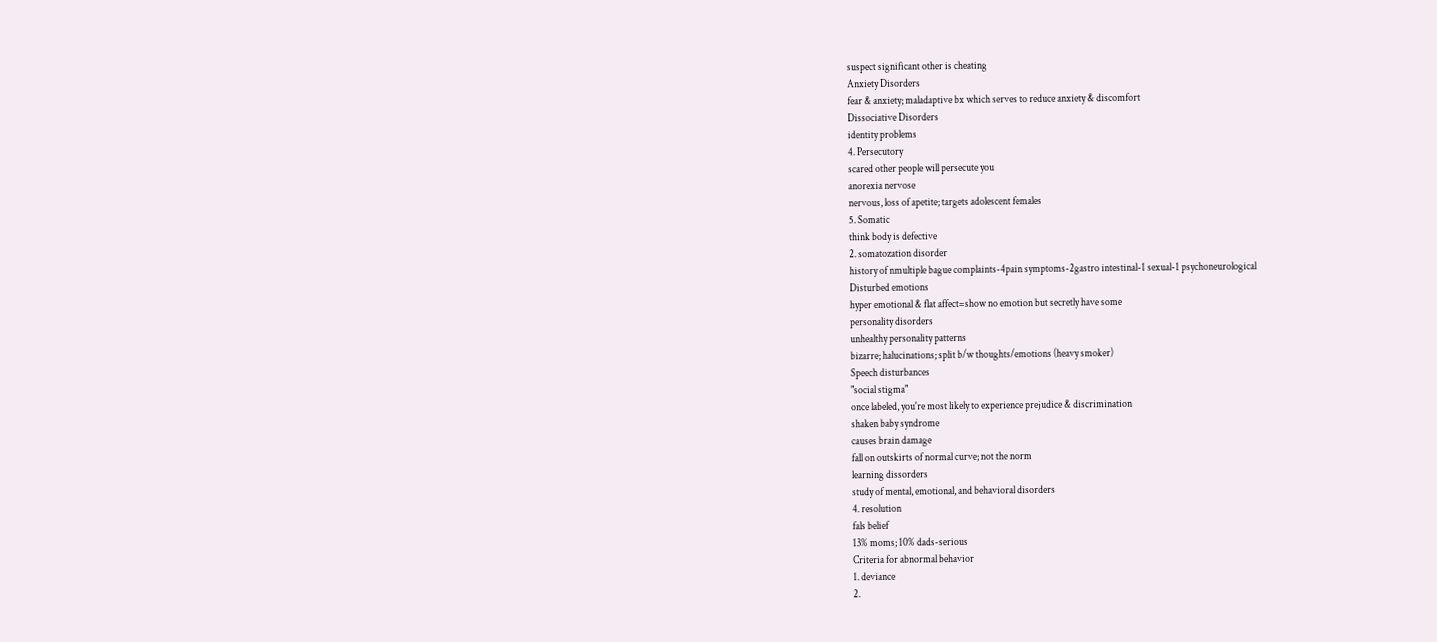suspect significant other is cheating
Anxiety Disorders
fear & anxiety; maladaptive bx which serves to reduce anxiety & discomfort
Dissociative Disorders
identity problems
4. Persecutory
scared other people will persecute you
anorexia nervose
nervous, loss of apetite; targets adolescent females
5. Somatic
think body is defective
2. somatozation disorder
history of nmultiple bague complaints-4pain symptoms-2gastro intestinal-1 sexual-1 psychoneurological
Disturbed emotions
hyper emotional & flat affect=show no emotion but secretly have some
personality disorders
unhealthy personality patterns
bizarre; halucinations; split b/w thoughts/emotions (heavy smoker)
Speech disturbances
"social stigma"
once labeled, you're most likely to experience prejudice & discrimination
shaken baby syndrome
causes brain damage
fall on outskirts of normal curve; not the norm
learning dissorders
study of mental, emotional, and behavioral disorders
4. resolution
fals belief
13% moms; 10% dads-serious
Criteria for abnormal behavior
1. deviance
2.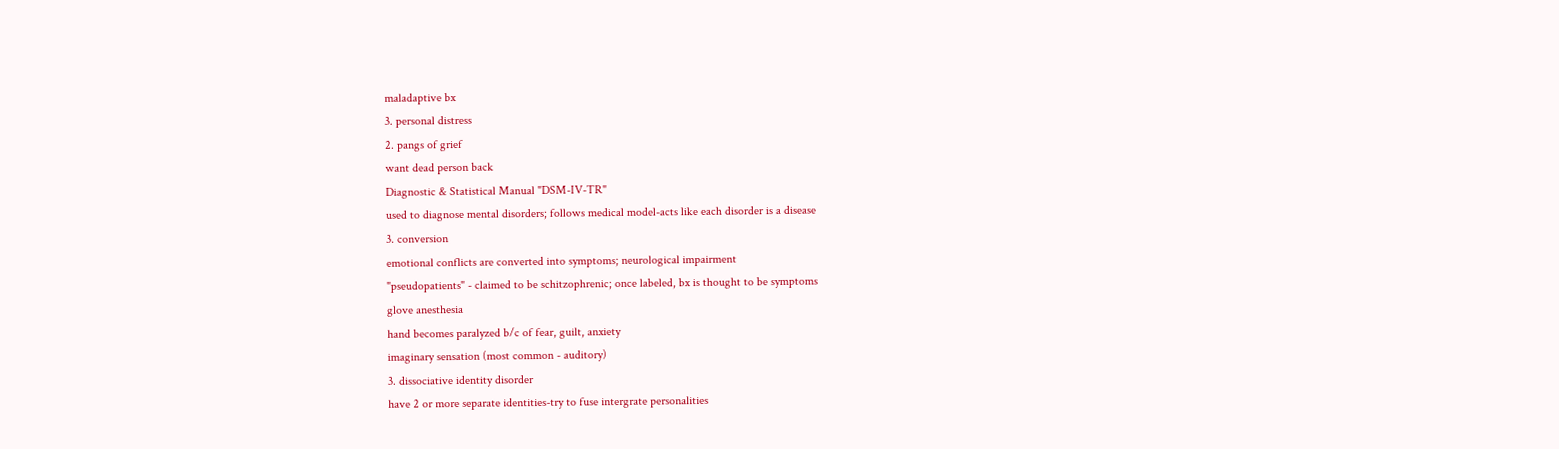maladaptive bx
3. personal distress
2. pangs of grief
want dead person back
Diagnostic & Statistical Manual "DSM-IV-TR"
used to diagnose mental disorders; follows medical model-acts like each disorder is a disease
3. conversion
emotional conflicts are converted into symptoms; neurological impairment
"pseudopatients" - claimed to be schitzophrenic; once labeled, bx is thought to be symptoms
glove anesthesia
hand becomes paralyzed b/c of fear, guilt, anxiety
imaginary sensation (most common - auditory)
3. dissociative identity disorder
have 2 or more separate identities-try to fuse intergrate personalities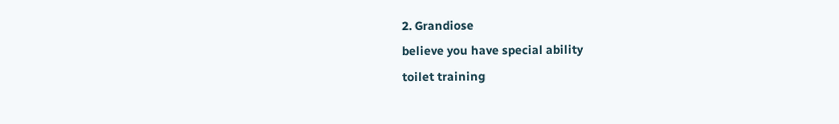2. Grandiose
believe you have special ability
toilet training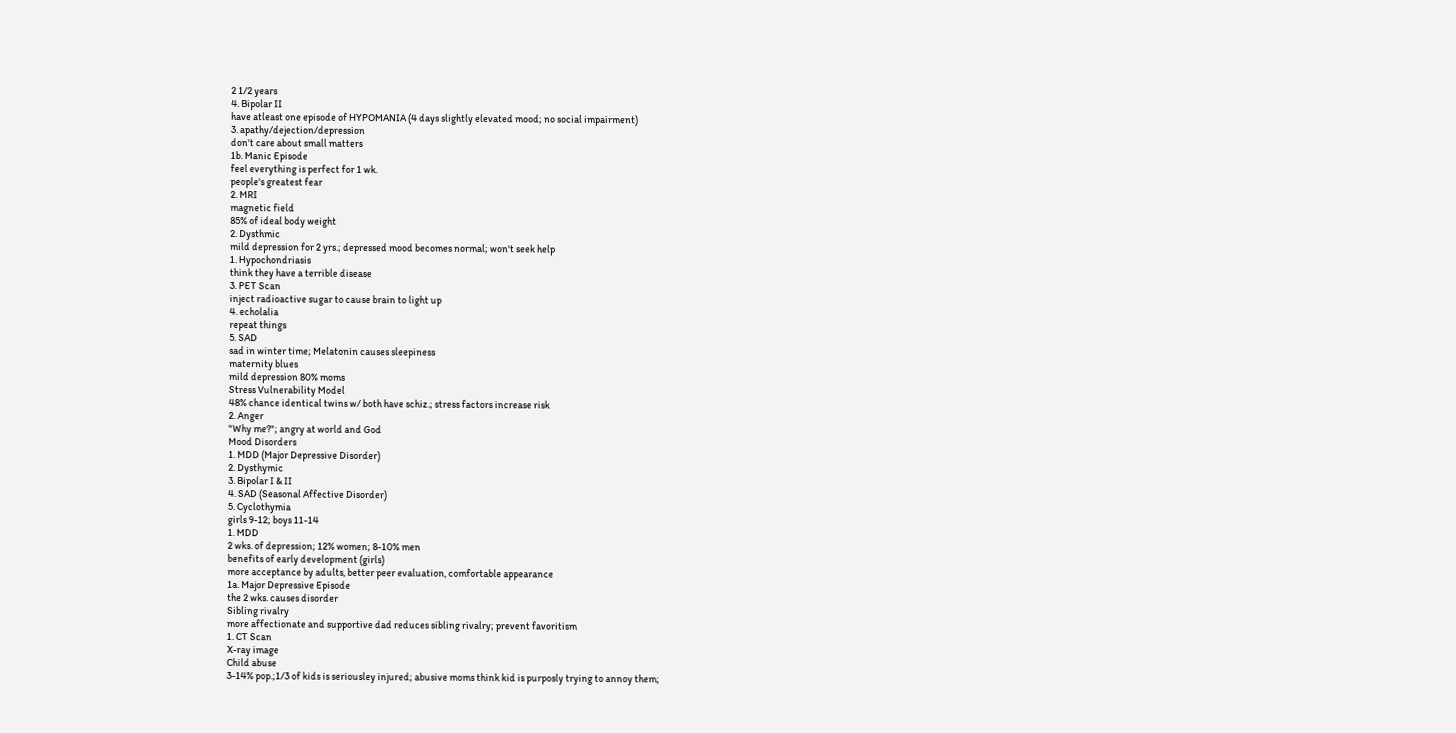2 1/2 years
4. Bipolar II
have atleast one episode of HYPOMANIA (4 days slightly elevated mood; no social impairment)
3. apathy/dejection/depression
don't care about small matters
1b. Manic Episode
feel everything is perfect for 1 wk.
people's greatest fear
2. MRI
magnetic field
85% of ideal body weight
2. Dysthmic
mild depression for 2 yrs.; depressed mood becomes normal; won't seek help
1. Hypochondriasis
think they have a terrible disease
3. PET Scan
inject radioactive sugar to cause brain to light up
4. echolalia
repeat things
5. SAD
sad in winter time; Melatonin causes sleepiness
maternity blues
mild depression 80% moms
Stress Vulnerability Model
48% chance identical twins w/ both have schiz.; stress factors increase risk
2. Anger
"Why me?"; angry at world and God
Mood Disorders
1. MDD (Major Depressive Disorder)
2. Dysthymic
3. Bipolar I & II
4. SAD (Seasonal Affective Disorder)
5. Cyclothymia
girls 9-12; boys 11-14
1. MDD
2 wks. of depression; 12% women; 8-10% men
benefits of early development (girls)
more acceptance by adults, better peer evaluation, comfortable appearance
1a. Major Depressive Episode
the 2 wks. causes disorder
Sibling rivalry
more affectionate and supportive dad reduces sibling rivalry; prevent favoritism
1. CT Scan
X-ray image
Child abuse
3-14% pop.;1/3 of kids is seriousley injured; abusive moms think kid is purposly trying to annoy them;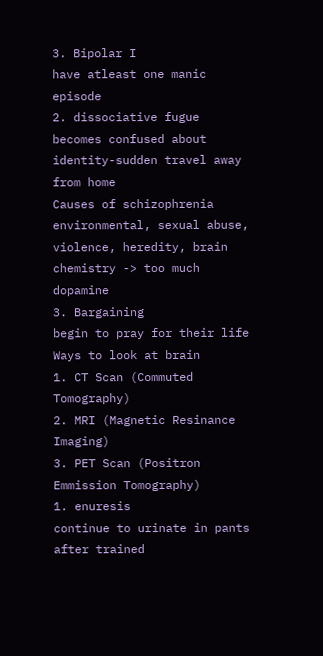3. Bipolar I
have atleast one manic episode
2. dissociative fugue
becomes confused about identity-sudden travel away from home
Causes of schizophrenia
environmental, sexual abuse, violence, heredity, brain chemistry -> too much dopamine
3. Bargaining
begin to pray for their life
Ways to look at brain
1. CT Scan (Commuted Tomography)
2. MRI (Magnetic Resinance Imaging)
3. PET Scan (Positron Emmission Tomography)
1. enuresis
continue to urinate in pants after trained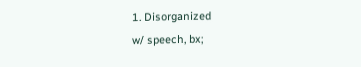1. Disorganized
w/ speech, bx;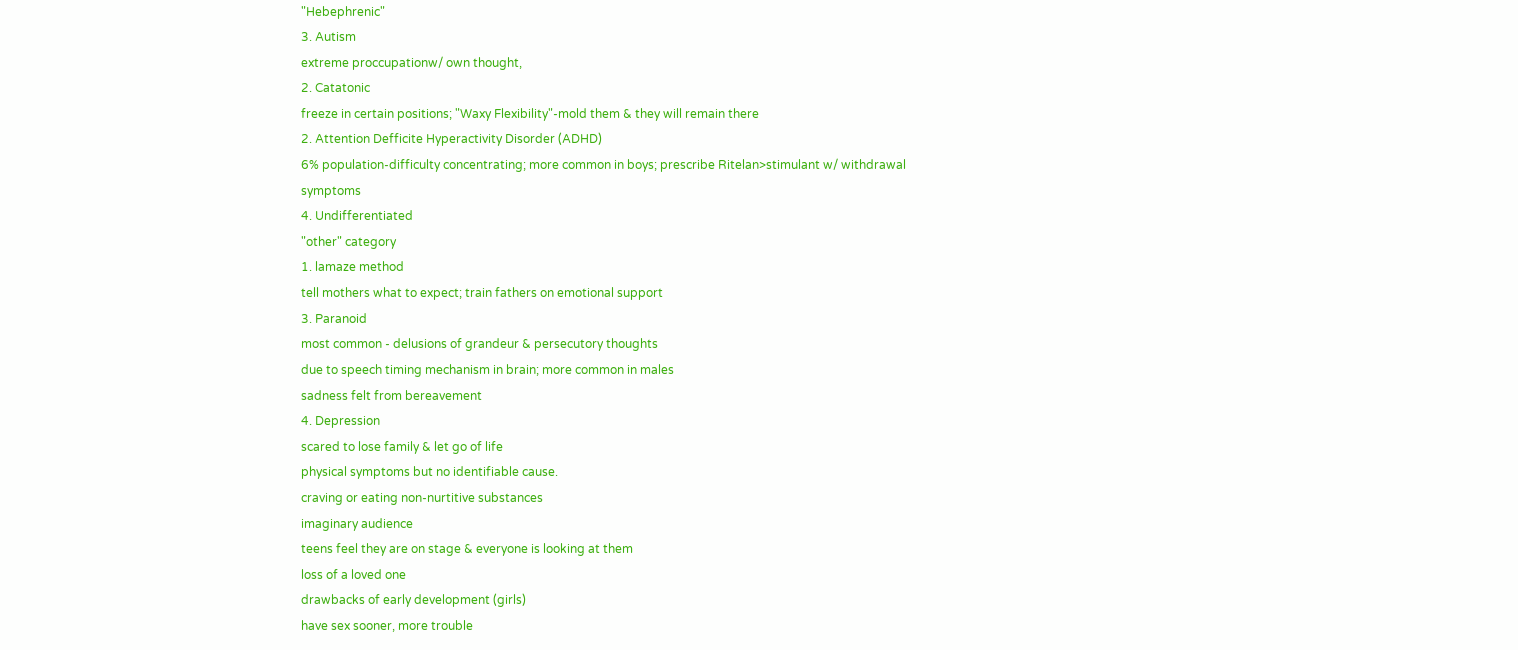"Hebephrenic"
3. Autism
extreme proccupationw/ own thought,
2. Catatonic
freeze in certain positions; "Waxy Flexibility"-mold them & they will remain there
2. Attention Defficite Hyperactivity Disorder (ADHD)
6% population-difficulty concentrating; more common in boys; prescribe Ritelan>stimulant w/ withdrawal symptoms
4. Undifferentiated
"other" category
1. lamaze method
tell mothers what to expect; train fathers on emotional support
3. Paranoid
most common - delusions of grandeur & persecutory thoughts
due to speech timing mechanism in brain; more common in males
sadness felt from bereavement
4. Depression
scared to lose family & let go of life
physical symptoms but no identifiable cause.
craving or eating non-nurtitive substances
imaginary audience
teens feel they are on stage & everyone is looking at them
loss of a loved one
drawbacks of early development (girls)
have sex sooner, more trouble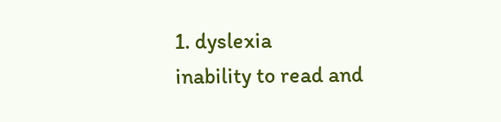1. dyslexia
inability to read and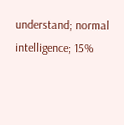understand; normal intelligence; 15%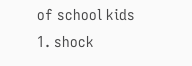of school kids
1. shock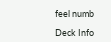feel numb

Deck Info